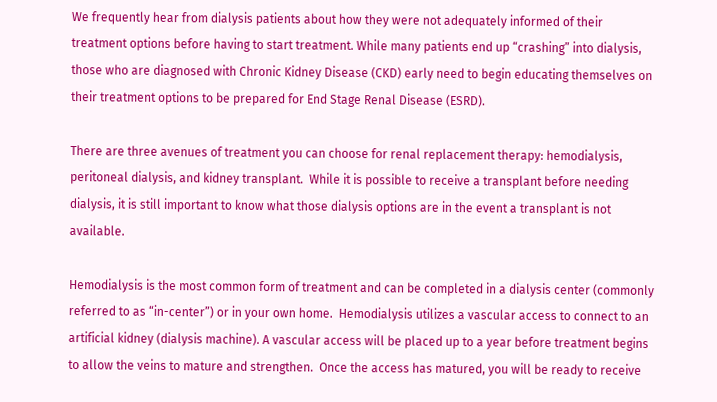We frequently hear from dialysis patients about how they were not adequately informed of their treatment options before having to start treatment. While many patients end up “crashing” into dialysis, those who are diagnosed with Chronic Kidney Disease (CKD) early need to begin educating themselves on their treatment options to be prepared for End Stage Renal Disease (ESRD).

There are three avenues of treatment you can choose for renal replacement therapy: hemodialysis, peritoneal dialysis, and kidney transplant.  While it is possible to receive a transplant before needing dialysis, it is still important to know what those dialysis options are in the event a transplant is not available.

Hemodialysis is the most common form of treatment and can be completed in a dialysis center (commonly referred to as “in-center”) or in your own home.  Hemodialysis utilizes a vascular access to connect to an artificial kidney (dialysis machine). A vascular access will be placed up to a year before treatment begins to allow the veins to mature and strengthen.  Once the access has matured, you will be ready to receive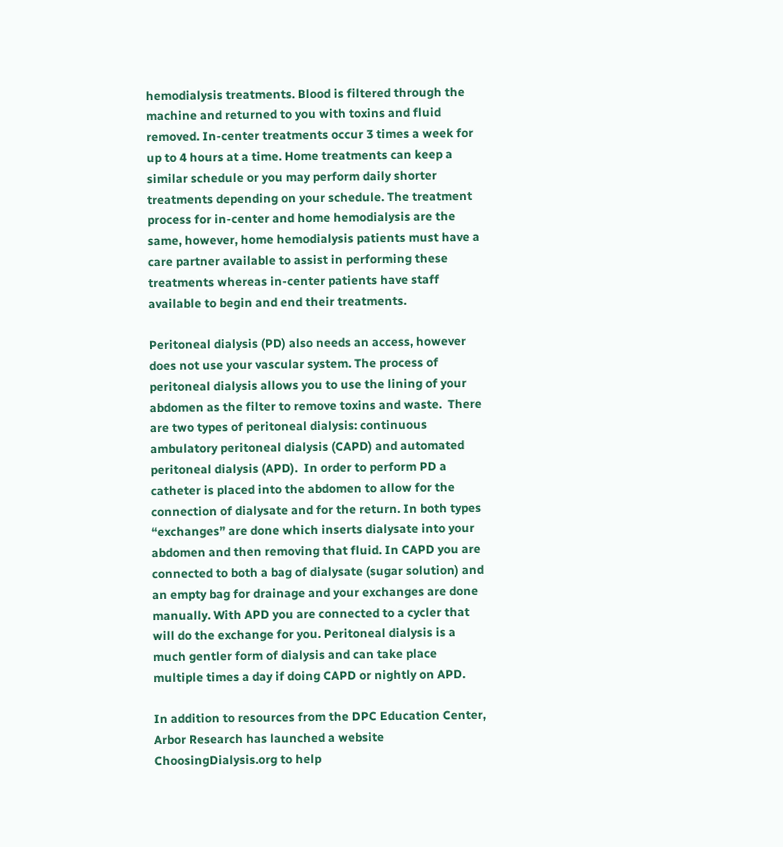hemodialysis treatments. Blood is filtered through the machine and returned to you with toxins and fluid removed. In-center treatments occur 3 times a week for up to 4 hours at a time. Home treatments can keep a similar schedule or you may perform daily shorter treatments depending on your schedule. The treatment process for in-center and home hemodialysis are the same, however, home hemodialysis patients must have a care partner available to assist in performing these treatments whereas in-center patients have staff available to begin and end their treatments.

Peritoneal dialysis (PD) also needs an access, however does not use your vascular system. The process of peritoneal dialysis allows you to use the lining of your abdomen as the filter to remove toxins and waste.  There are two types of peritoneal dialysis: continuous ambulatory peritoneal dialysis (CAPD) and automated peritoneal dialysis (APD).  In order to perform PD a catheter is placed into the abdomen to allow for the connection of dialysate and for the return. In both types “exchanges” are done which inserts dialysate into your abdomen and then removing that fluid. In CAPD you are connected to both a bag of dialysate (sugar solution) and an empty bag for drainage and your exchanges are done manually. With APD you are connected to a cycler that will do the exchange for you. Peritoneal dialysis is a much gentler form of dialysis and can take place multiple times a day if doing CAPD or nightly on APD.

In addition to resources from the DPC Education Center, Arbor Research has launched a website ChoosingDialysis.org to help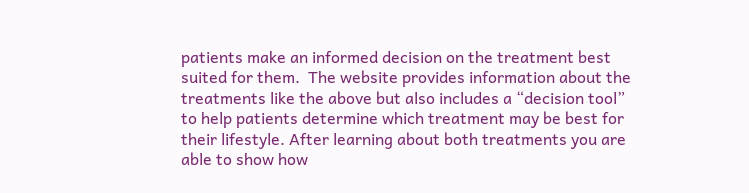patients make an informed decision on the treatment best suited for them.  The website provides information about the treatments like the above but also includes a “decision tool” to help patients determine which treatment may be best for their lifestyle. After learning about both treatments you are able to show how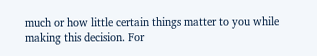much or how little certain things matter to you while making this decision. For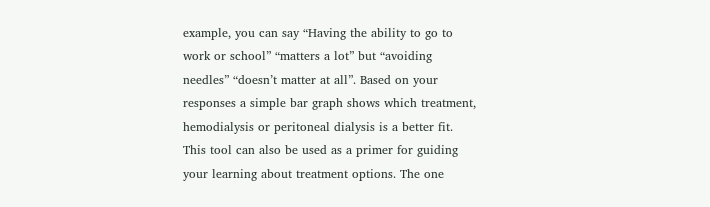example, you can say “Having the ability to go to work or school” “matters a lot” but “avoiding needles” “doesn’t matter at all”. Based on your responses a simple bar graph shows which treatment, hemodialysis or peritoneal dialysis is a better fit.  This tool can also be used as a primer for guiding your learning about treatment options. The one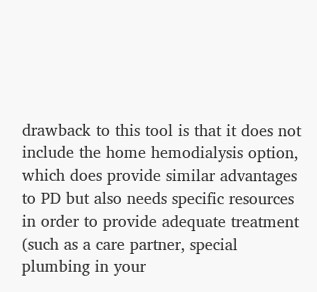drawback to this tool is that it does not include the home hemodialysis option, which does provide similar advantages to PD but also needs specific resources in order to provide adequate treatment (such as a care partner, special plumbing in your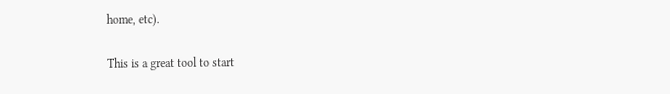home, etc).

This is a great tool to start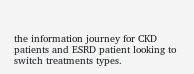the information journey for CKD patients and ESRD patient looking to switch treatments types.